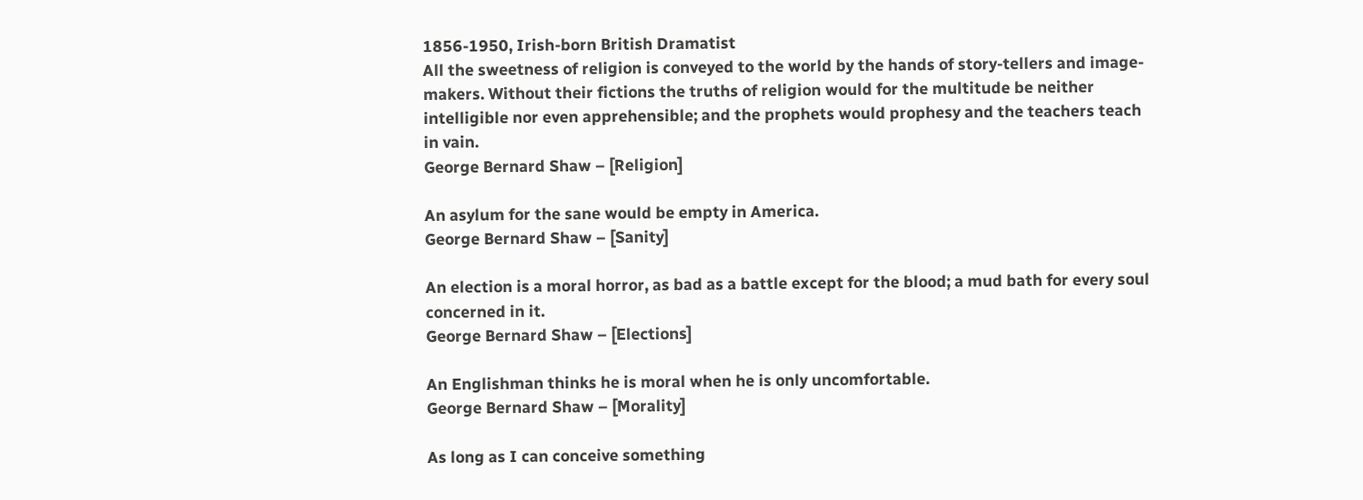1856-1950, Irish-born British Dramatist
All the sweetness of religion is conveyed to the world by the hands of story-tellers and image-makers. Without their fictions the truths of religion would for the multitude be neither intelligible nor even apprehensible; and the prophets would prophesy and the teachers teach in vain.
George Bernard Shaw – [Religion]

An asylum for the sane would be empty in America.
George Bernard Shaw – [Sanity]

An election is a moral horror, as bad as a battle except for the blood; a mud bath for every soul concerned in it.
George Bernard Shaw – [Elections]

An Englishman thinks he is moral when he is only uncomfortable.
George Bernard Shaw – [Morality]

As long as I can conceive something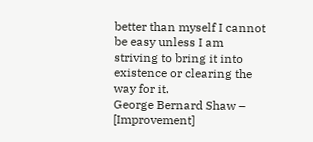better than myself I cannot be easy unless I am striving to bring it into existence or clearing the way for it.
George Bernard Shaw – [Improvement]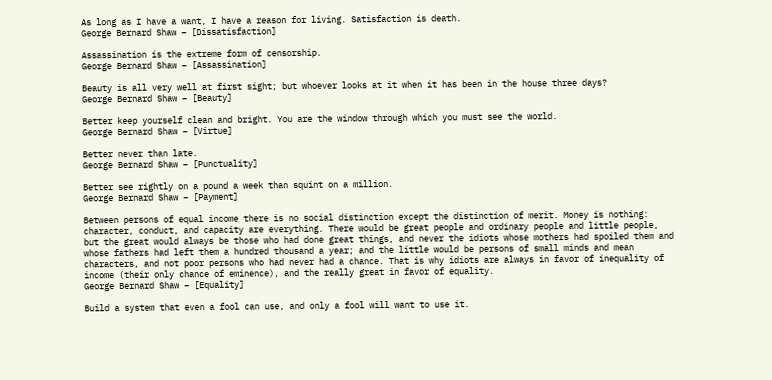As long as I have a want, I have a reason for living. Satisfaction is death.
George Bernard Shaw – [Dissatisfaction]

Assassination is the extreme form of censorship.
George Bernard Shaw – [Assassination]

Beauty is all very well at first sight; but whoever looks at it when it has been in the house three days?
George Bernard Shaw – [Beauty]

Better keep yourself clean and bright. You are the window through which you must see the world.
George Bernard Shaw – [Virtue]

Better never than late.
George Bernard Shaw – [Punctuality]

Better see rightly on a pound a week than squint on a million.
George Bernard Shaw – [Payment]

Between persons of equal income there is no social distinction except the distinction of merit. Money is nothing: character, conduct, and capacity are everything. There would be great people and ordinary people and little people, but the great would always be those who had done great things, and never the idiots whose mothers had spoiled them and whose fathers had left them a hundred thousand a year; and the little would be persons of small minds and mean characters, and not poor persons who had never had a chance. That is why idiots are always in favor of inequality of income (their only chance of eminence), and the really great in favor of equality.
George Bernard Shaw – [Equality]

Build a system that even a fool can use, and only a fool will want to use it.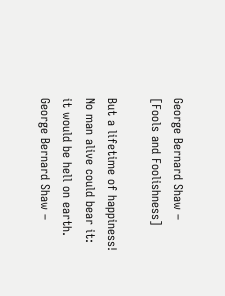George Bernard Shaw – [Fools and Foolishness]

But a lifetime of happiness! No man alive could bear it: it would be hell on earth.
George Bernard Shaw –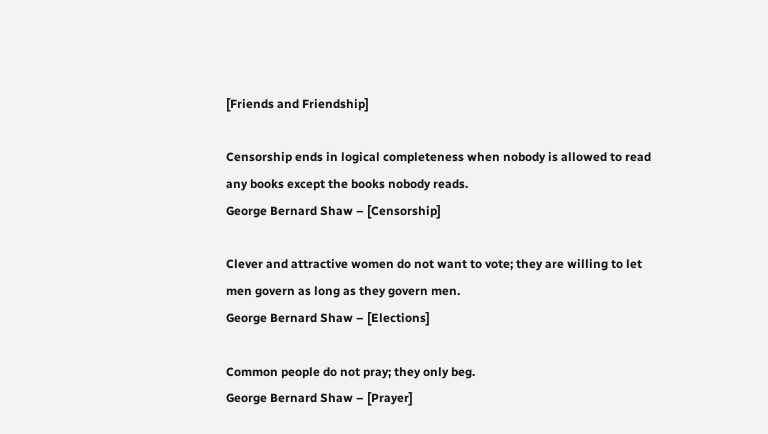[Friends and Friendship]

Censorship ends in logical completeness when nobody is allowed to read any books except the books nobody reads.
George Bernard Shaw – [Censorship]

Clever and attractive women do not want to vote; they are willing to let men govern as long as they govern men.
George Bernard Shaw – [Elections]

Common people do not pray; they only beg.
George Bernard Shaw – [Prayer]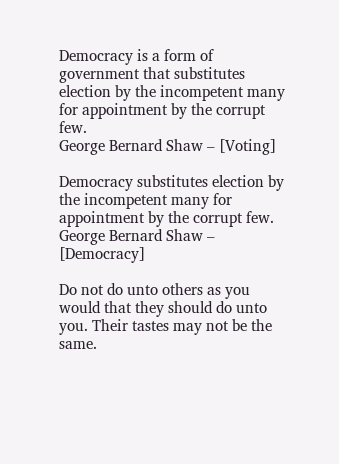Democracy is a form of government that substitutes election by the incompetent many for appointment by the corrupt few.
George Bernard Shaw – [Voting]

Democracy substitutes election by the incompetent many for appointment by the corrupt few.
George Bernard Shaw – [Democracy]

Do not do unto others as you would that they should do unto you. Their tastes may not be the same.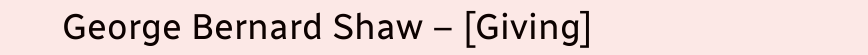George Bernard Shaw – [Giving]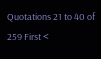Quotations 21 to 40 of 259 First <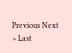Previous Next > Last